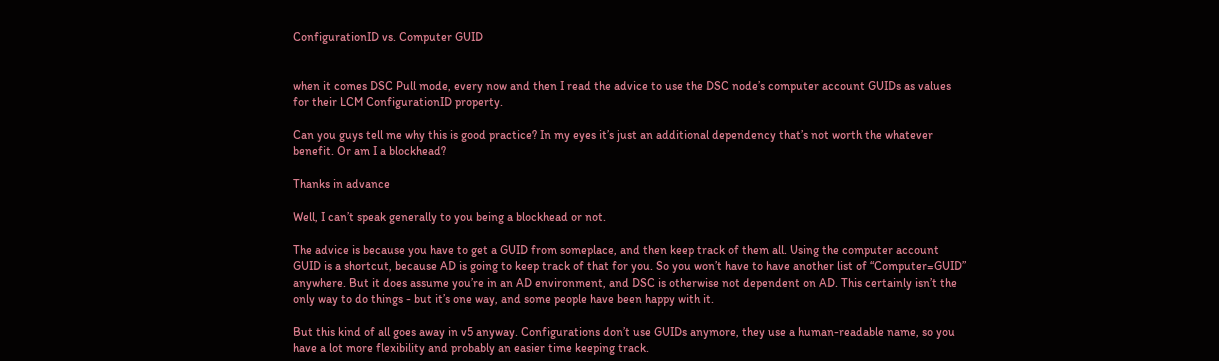ConfigurationID vs. Computer GUID


when it comes DSC Pull mode, every now and then I read the advice to use the DSC node’s computer account GUIDs as values for their LCM ConfigurationID property.

Can you guys tell me why this is good practice? In my eyes it’s just an additional dependency that’s not worth the whatever benefit. Or am I a blockhead?

Thanks in advance

Well, I can’t speak generally to you being a blockhead or not.

The advice is because you have to get a GUID from someplace, and then keep track of them all. Using the computer account GUID is a shortcut, because AD is going to keep track of that for you. So you won’t have to have another list of “Computer=GUID” anywhere. But it does assume you’re in an AD environment, and DSC is otherwise not dependent on AD. This certainly isn’t the only way to do things - but it’s one way, and some people have been happy with it.

But this kind of all goes away in v5 anyway. Configurations don’t use GUIDs anymore, they use a human-readable name, so you have a lot more flexibility and probably an easier time keeping track.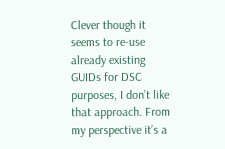Clever though it seems to re-use already existing GUIDs for DSC purposes, I don’t like that approach. From my perspective it’s a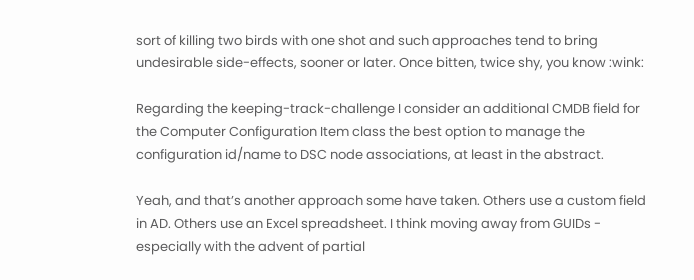sort of killing two birds with one shot and such approaches tend to bring undesirable side-effects, sooner or later. Once bitten, twice shy, you know :wink:

Regarding the keeping-track-challenge I consider an additional CMDB field for the Computer Configuration Item class the best option to manage the configuration id/name to DSC node associations, at least in the abstract.

Yeah, and that’s another approach some have taken. Others use a custom field in AD. Others use an Excel spreadsheet. I think moving away from GUIDs - especially with the advent of partial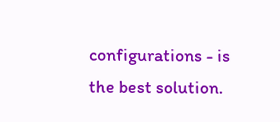configurations - is the best solution.